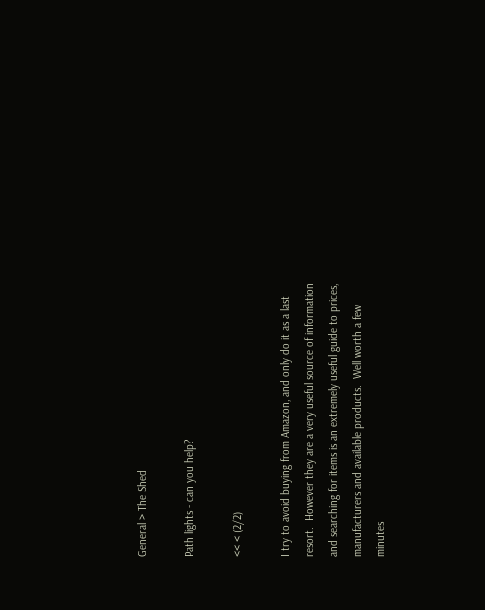General > The Shed

Path lights - can you help?

<< < (2/2)

I try to avoid buying from Amazon, and only do it as a last resort.  However they are a very useful source of information and searching for items is an extremely useful guide to prices, manufacturers and available products.  Well worth a few minutes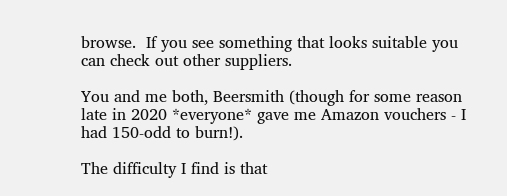browse.  If you see something that looks suitable you can check out other suppliers.

You and me both, Beersmith (though for some reason late in 2020 *everyone* gave me Amazon vouchers - I had 150-odd to burn!).

The difficulty I find is that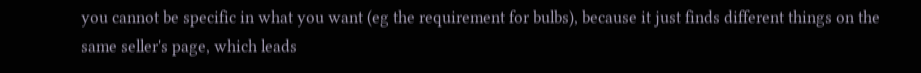you cannot be specific in what you want (eg the requirement for bulbs), because it just finds different things on the same seller's page, which leads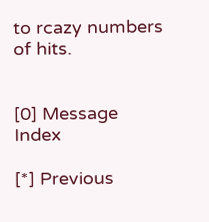to rcazy numbers of hits.


[0] Message Index

[*] Previous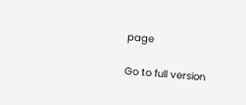page

Go to full version